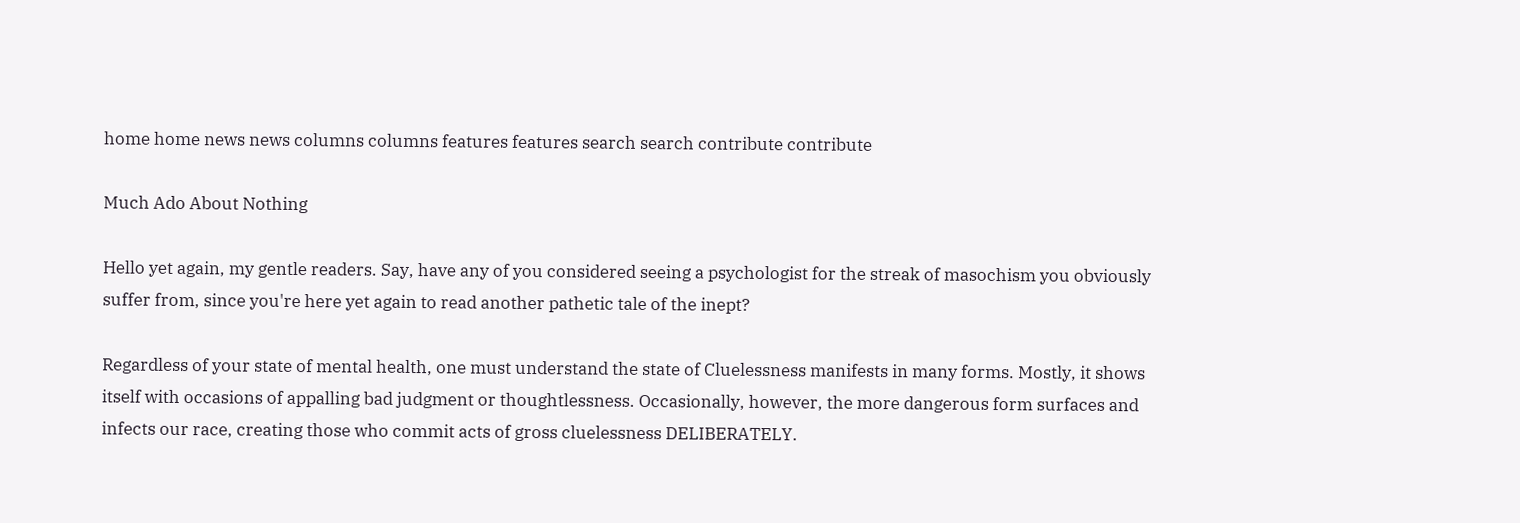home home news news columns columns features features search search contribute contribute

Much Ado About Nothing

Hello yet again, my gentle readers. Say, have any of you considered seeing a psychologist for the streak of masochism you obviously suffer from, since you're here yet again to read another pathetic tale of the inept?

Regardless of your state of mental health, one must understand the state of Cluelessness manifests in many forms. Mostly, it shows itself with occasions of appalling bad judgment or thoughtlessness. Occasionally, however, the more dangerous form surfaces and infects our race, creating those who commit acts of gross cluelessness DELIBERATELY.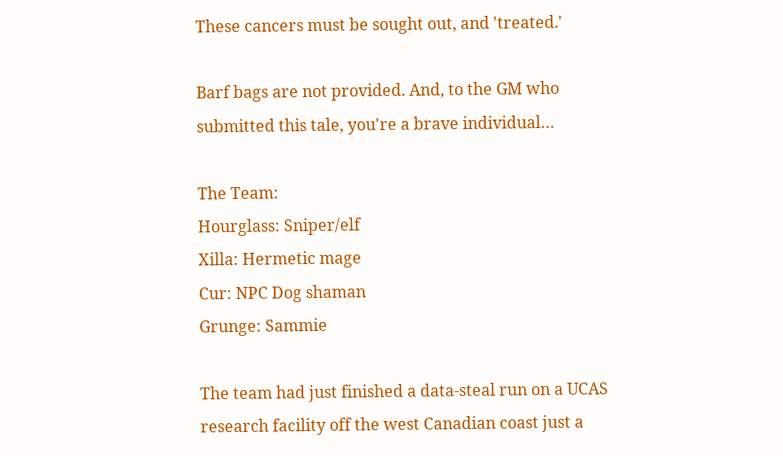These cancers must be sought out, and 'treated.'

Barf bags are not provided. And, to the GM who submitted this tale, you're a brave individual…

The Team:
Hourglass: Sniper/elf
Xilla: Hermetic mage
Cur: NPC Dog shaman
Grunge: Sammie

The team had just finished a data-steal run on a UCAS research facility off the west Canadian coast just a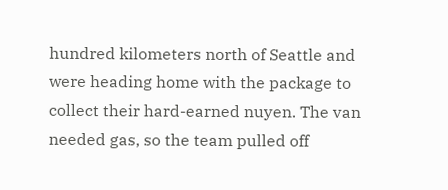hundred kilometers north of Seattle and were heading home with the package to collect their hard-earned nuyen. The van needed gas, so the team pulled off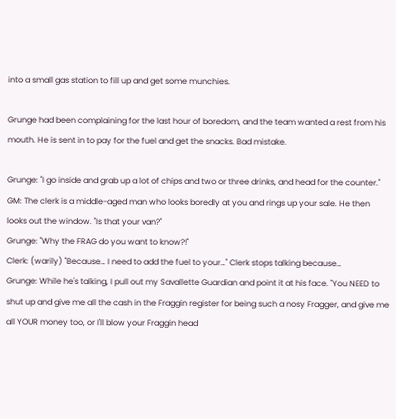into a small gas station to fill up and get some munchies.

Grunge had been complaining for the last hour of boredom, and the team wanted a rest from his mouth. He is sent in to pay for the fuel and get the snacks. Bad mistake.

Grunge: "I go inside and grab up a lot of chips and two or three drinks, and head for the counter."
GM: The clerk is a middle-aged man who looks boredly at you and rings up your sale. He then looks out the window. "Is that your van?"
Grunge: "Why the FRAG do you want to know?!"
Clerk: (warily) "Because… I need to add the fuel to your…" Clerk stops talking because…
Grunge: While he's talking, I pull out my Savallette Guardian and point it at his face. "You NEED to shut up and give me all the cash in the Fraggin register for being such a nosy Fragger, and give me all YOUR money too, or I'll blow your Fraggin head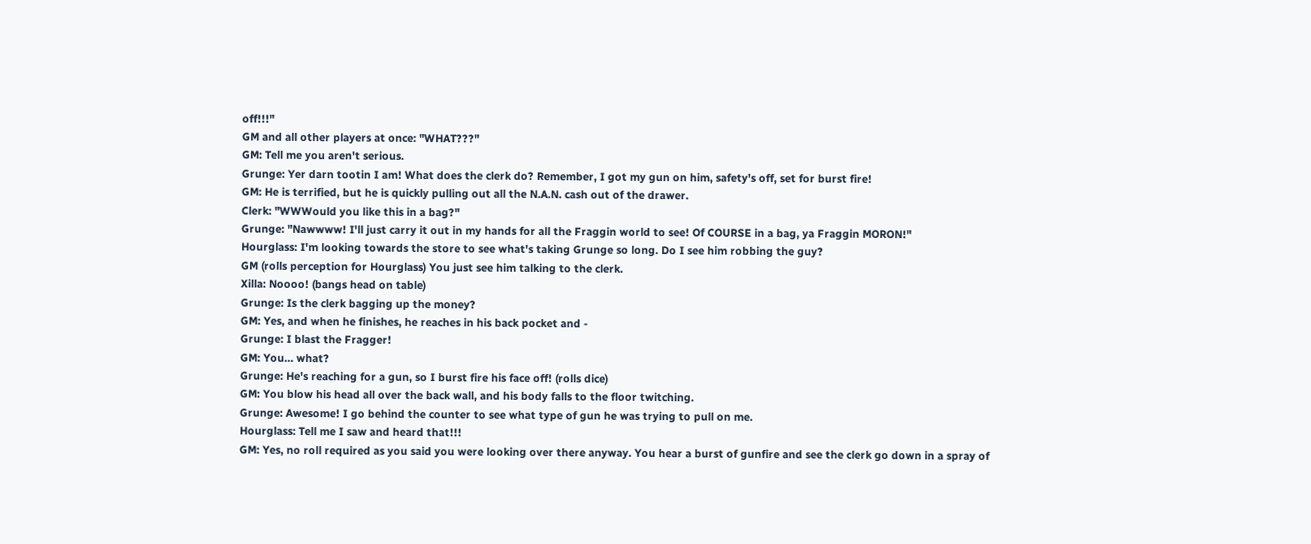off!!!"
GM and all other players at once: "WHAT???"
GM: Tell me you aren't serious.
Grunge: Yer darn tootin I am! What does the clerk do? Remember, I got my gun on him, safety's off, set for burst fire!
GM: He is terrified, but he is quickly pulling out all the N.A.N. cash out of the drawer.
Clerk: "WWWould you like this in a bag?"
Grunge: "Nawwww! I'll just carry it out in my hands for all the Fraggin world to see! Of COURSE in a bag, ya Fraggin MORON!"
Hourglass: I'm looking towards the store to see what's taking Grunge so long. Do I see him robbing the guy?
GM (rolls perception for Hourglass) You just see him talking to the clerk.
Xilla: Noooo! (bangs head on table)
Grunge: Is the clerk bagging up the money?
GM: Yes, and when he finishes, he reaches in his back pocket and -
Grunge: I blast the Fragger!
GM: You… what?
Grunge: He's reaching for a gun, so I burst fire his face off! (rolls dice)
GM: You blow his head all over the back wall, and his body falls to the floor twitching.
Grunge: Awesome! I go behind the counter to see what type of gun he was trying to pull on me.
Hourglass: Tell me I saw and heard that!!!
GM: Yes, no roll required as you said you were looking over there anyway. You hear a burst of gunfire and see the clerk go down in a spray of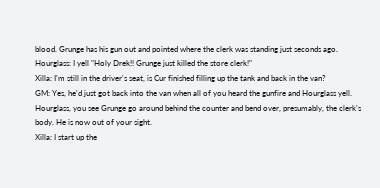blood. Grunge has his gun out and pointed where the clerk was standing just seconds ago.
Hourglass: I yell "Holy Drek!! Grunge just killed the store clerk!"
Xilla: I'm still in the driver's seat, is Cur finished filling up the tank and back in the van?
GM: Yes, he'd just got back into the van when all of you heard the gunfire and Hourglass yell. Hourglass, you see Grunge go around behind the counter and bend over, presumably, the clerk's body. He is now out of your sight.
Xilla: I start up the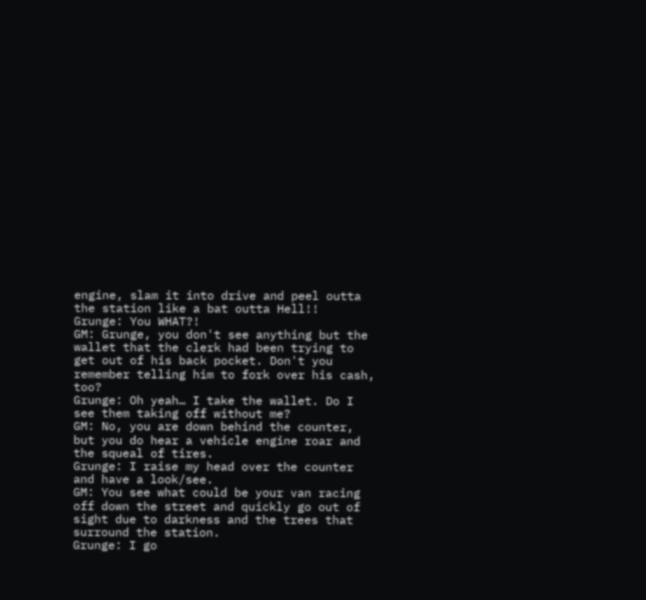engine, slam it into drive and peel outta the station like a bat outta Hell!!
Grunge: You WHAT?!
GM: Grunge, you don't see anything but the wallet that the clerk had been trying to get out of his back pocket. Don't you remember telling him to fork over his cash, too?
Grunge: Oh yeah… I take the wallet. Do I see them taking off without me?
GM: No, you are down behind the counter, but you do hear a vehicle engine roar and the squeal of tires.
Grunge: I raise my head over the counter and have a look/see.
GM: You see what could be your van racing off down the street and quickly go out of sight due to darkness and the trees that surround the station.
Grunge: I go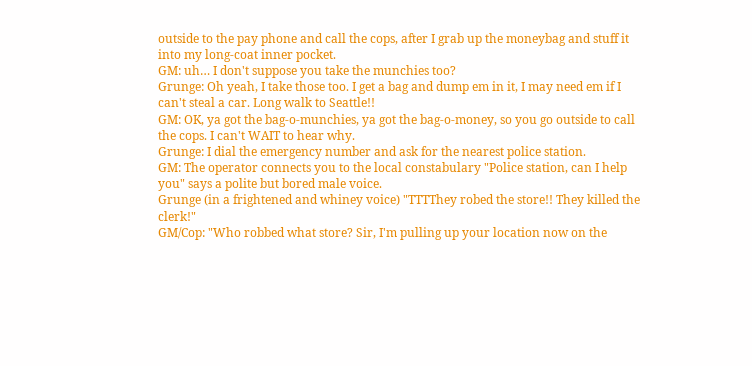outside to the pay phone and call the cops, after I grab up the moneybag and stuff it into my long-coat inner pocket.
GM: uh… I don't suppose you take the munchies too?
Grunge: Oh yeah, I take those too. I get a bag and dump em in it, I may need em if I can't steal a car. Long walk to Seattle!!
GM: OK, ya got the bag-o-munchies, ya got the bag-o-money, so you go outside to call the cops. I can't WAIT to hear why.
Grunge: I dial the emergency number and ask for the nearest police station.
GM: The operator connects you to the local constabulary "Police station, can I help you" says a polite but bored male voice.
Grunge (in a frightened and whiney voice) "TTTThey robed the store!! They killed the clerk!"
GM/Cop: "Who robbed what store? Sir, I'm pulling up your location now on the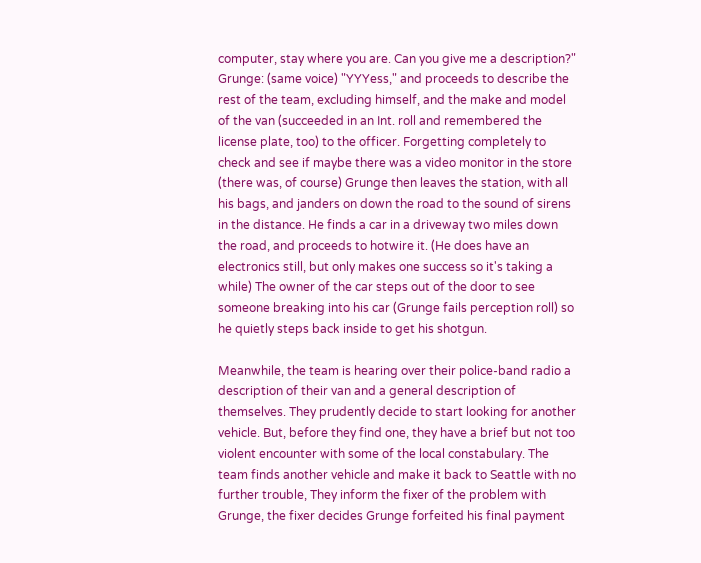computer, stay where you are. Can you give me a description?"
Grunge: (same voice) "YYYess," and proceeds to describe the rest of the team, excluding himself, and the make and model of the van (succeeded in an Int. roll and remembered the license plate, too) to the officer. Forgetting completely to check and see if maybe there was a video monitor in the store (there was, of course) Grunge then leaves the station, with all his bags, and janders on down the road to the sound of sirens in the distance. He finds a car in a driveway two miles down the road, and proceeds to hotwire it. (He does have an electronics still, but only makes one success so it's taking a while) The owner of the car steps out of the door to see someone breaking into his car (Grunge fails perception roll) so he quietly steps back inside to get his shotgun.

Meanwhile, the team is hearing over their police-band radio a description of their van and a general description of themselves. They prudently decide to start looking for another vehicle. But, before they find one, they have a brief but not too violent encounter with some of the local constabulary. The team finds another vehicle and make it back to Seattle with no further trouble, They inform the fixer of the problem with Grunge, the fixer decides Grunge forfeited his final payment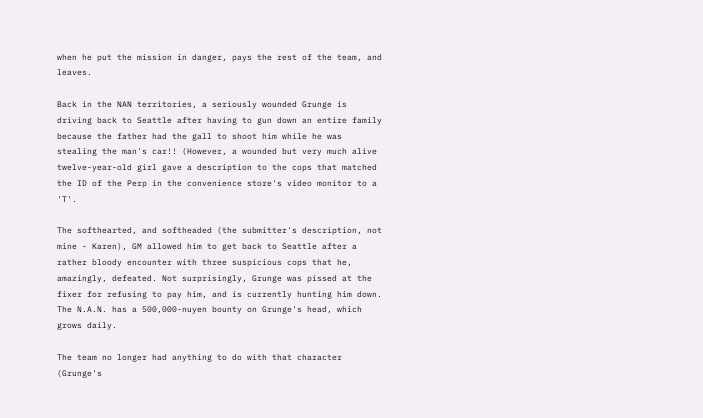when he put the mission in danger, pays the rest of the team, and leaves.

Back in the NAN territories, a seriously wounded Grunge is driving back to Seattle after having to gun down an entire family because the father had the gall to shoot him while he was stealing the man's car!! (However, a wounded but very much alive twelve-year-old girl gave a description to the cops that matched the ID of the Perp in the convenience store's video monitor to a 'T'.

The softhearted, and softheaded (the submitter's description, not mine - Karen), GM allowed him to get back to Seattle after a rather bloody encounter with three suspicious cops that he, amazingly, defeated. Not surprisingly, Grunge was pissed at the fixer for refusing to pay him, and is currently hunting him down. The N.A.N. has a 500,000-nuyen bounty on Grunge's head, which grows daily.

The team no longer had anything to do with that character (Grunge's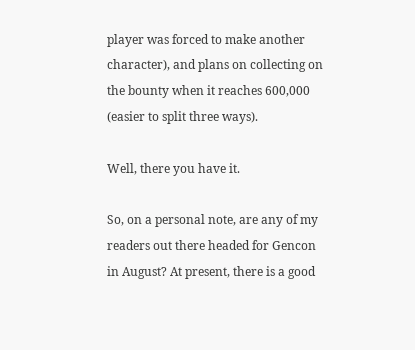player was forced to make another character), and plans on collecting on the bounty when it reaches 600,000 (easier to split three ways).

Well, there you have it.

So, on a personal note, are any of my readers out there headed for Gencon in August? At present, there is a good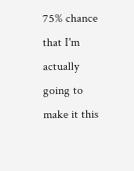75% chance that I'm actually going to make it this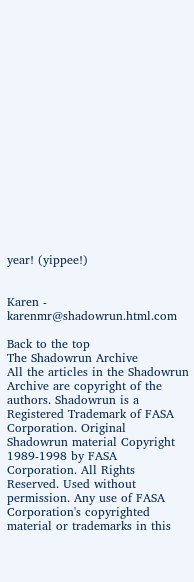year! (yippee!)


Karen - karenmr@shadowrun.html.com

Back to the top
The Shadowrun Archive
All the articles in the Shadowrun Archive are copyright of the authors. Shadowrun is a Registered Trademark of FASA Corporation. Original Shadowrun material Copyright 1989-1998 by FASA Corporation. All Rights Reserved. Used without permission. Any use of FASA Corporation's copyrighted material or trademarks in this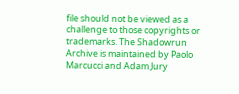file should not be viewed as a challenge to those copyrights or trademarks. The Shadowrun Archive is maintained by Paolo Marcucci and Adam Jury